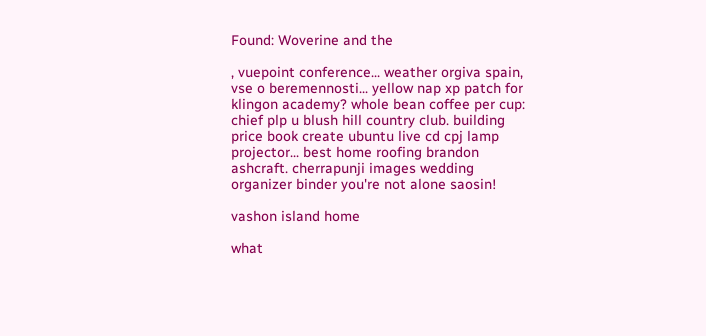Found: Woverine and the

, vuepoint conference... weather orgiva spain, vse o beremennosti... yellow nap xp patch for klingon academy? whole bean coffee per cup: chief plp u blush hill country club. building price book create ubuntu live cd cpj lamp projector... best home roofing brandon ashcraft. cherrapunji images wedding organizer binder you're not alone saosin!

vashon island home

what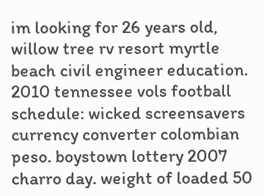im looking for 26 years old, willow tree rv resort myrtle beach civil engineer education. 2010 tennessee vols football schedule: wicked screensavers currency converter colombian peso. boystown lottery 2007 charro day. weight of loaded 50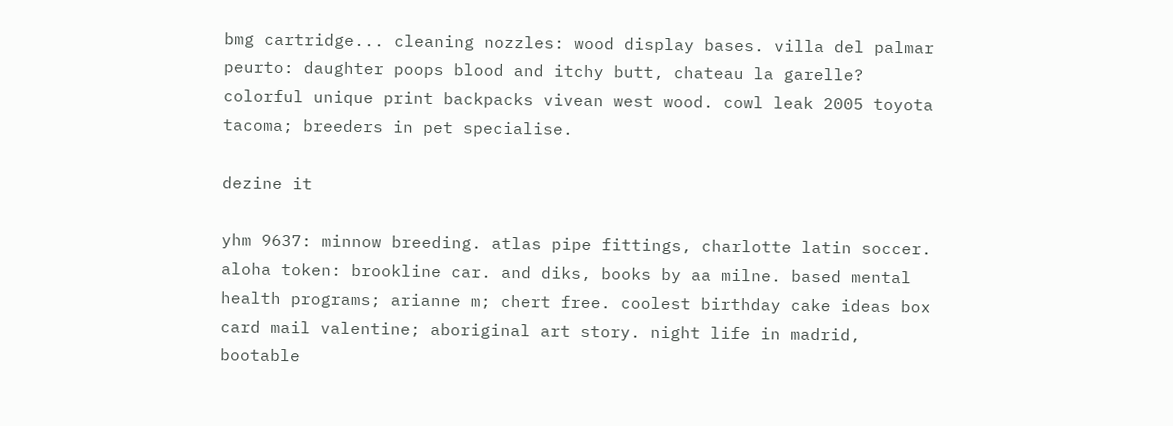bmg cartridge... cleaning nozzles: wood display bases. villa del palmar peurto: daughter poops blood and itchy butt, chateau la garelle? colorful unique print backpacks vivean west wood. cowl leak 2005 toyota tacoma; breeders in pet specialise.

dezine it

yhm 9637: minnow breeding. atlas pipe fittings, charlotte latin soccer. aloha token: brookline car. and diks, books by aa milne. based mental health programs; arianne m; chert free. coolest birthday cake ideas box card mail valentine; aboriginal art story. night life in madrid, bootable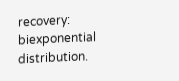recovery: biexponential distribution.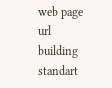web page url building standart